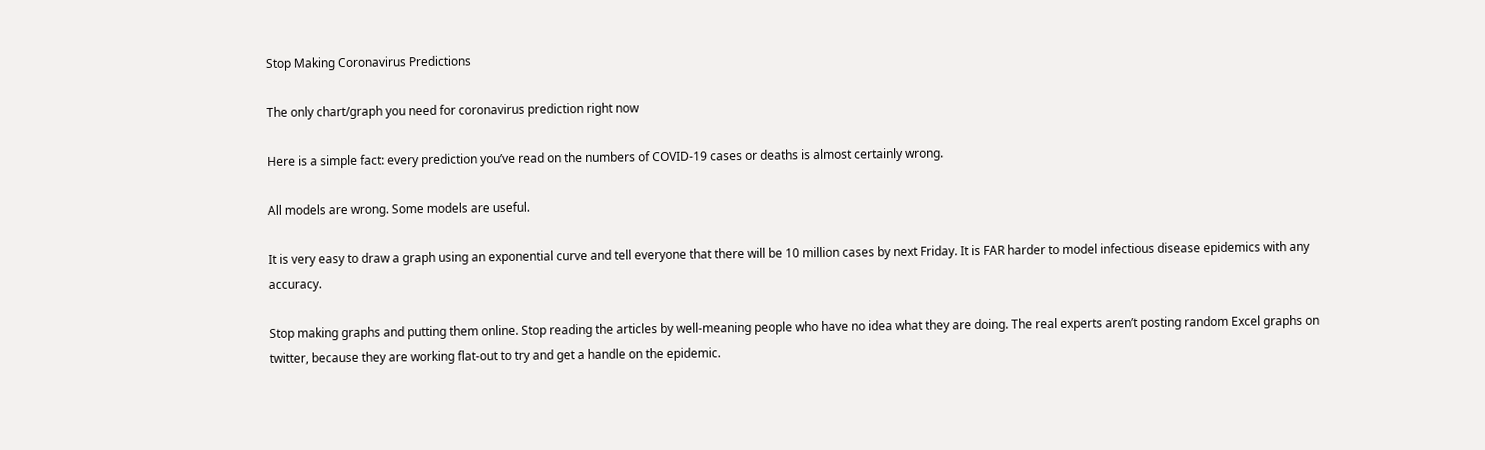Stop Making Coronavirus Predictions

The only chart/graph you need for coronavirus prediction right now

Here is a simple fact: every prediction you’ve read on the numbers of COVID-19 cases or deaths is almost certainly wrong.

All models are wrong. Some models are useful.

It is very easy to draw a graph using an exponential curve and tell everyone that there will be 10 million cases by next Friday. It is FAR harder to model infectious disease epidemics with any accuracy.

Stop making graphs and putting them online. Stop reading the articles by well-meaning people who have no idea what they are doing. The real experts aren’t posting random Excel graphs on twitter, because they are working flat-out to try and get a handle on the epidemic.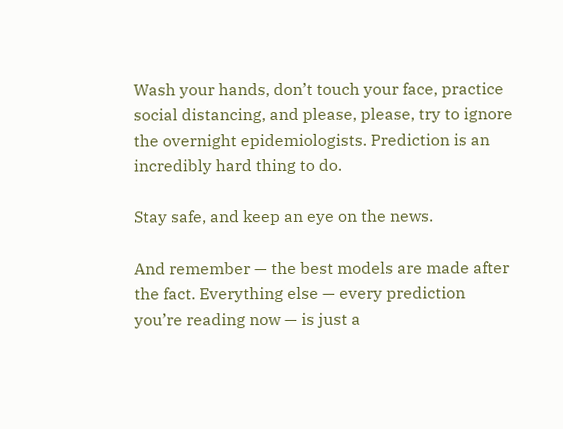Wash your hands, don’t touch your face, practice social distancing, and please, please, try to ignore the overnight epidemiologists. Prediction is an incredibly hard thing to do.

Stay safe, and keep an eye on the news.

And remember — the best models are made after the fact. Everything else — every prediction you’re reading now — is just a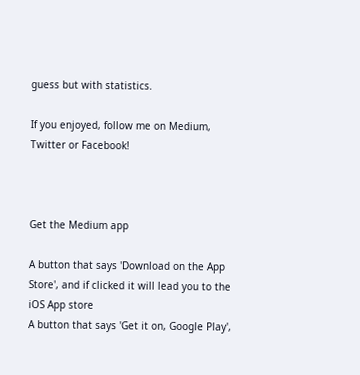guess but with statistics.

If you enjoyed, follow me on Medium, Twitter or Facebook!



Get the Medium app

A button that says 'Download on the App Store', and if clicked it will lead you to the iOS App store
A button that says 'Get it on, Google Play',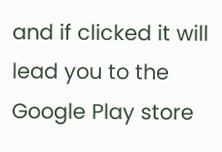and if clicked it will lead you to the Google Play store